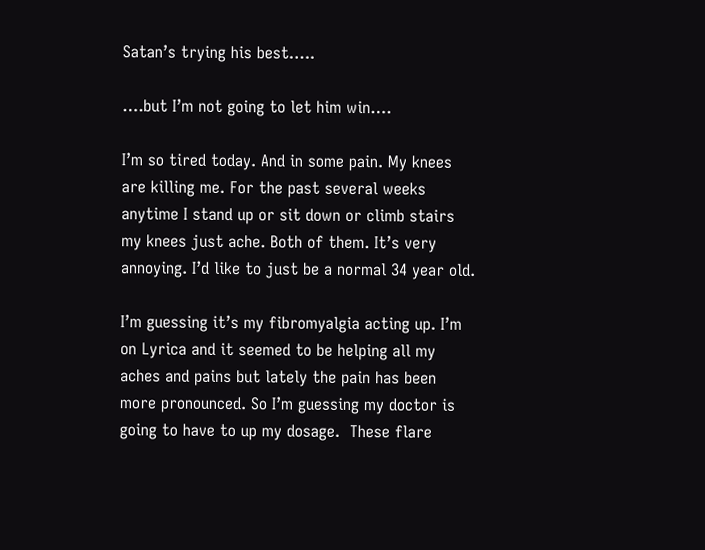Satan’s trying his best…..

….but I’m not going to let him win….

I’m so tired today. And in some pain. My knees are killing me. For the past several weeks anytime I stand up or sit down or climb stairs my knees just ache. Both of them. It’s very annoying. I’d like to just be a normal 34 year old.

I’m guessing it’s my fibromyalgia acting up. I’m on Lyrica and it seemed to be helping all my aches and pains but lately the pain has been more pronounced. So I’m guessing my doctor is going to have to up my dosage.  These flare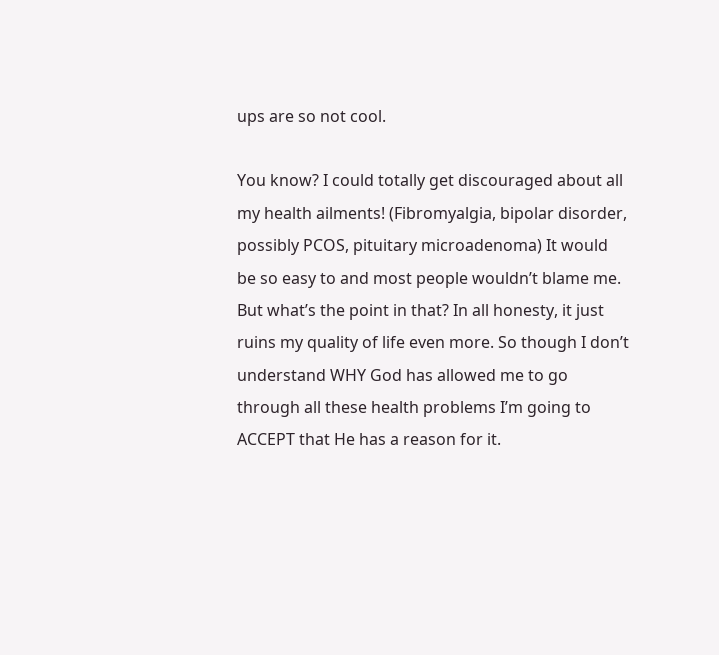ups are so not cool.

You know? I could totally get discouraged about all my health ailments! (Fibromyalgia, bipolar disorder, possibly PCOS, pituitary microadenoma) It would be so easy to and most people wouldn’t blame me. But what’s the point in that? In all honesty, it just ruins my quality of life even more. So though I don’t understand WHY God has allowed me to go through all these health problems I’m going to ACCEPT that He has a reason for it.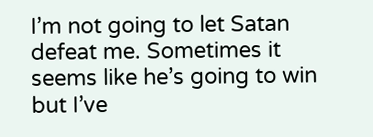I’m not going to let Satan defeat me. Sometimes it seems like he’s going to win but I’ve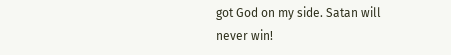got God on my side. Satan will never win!